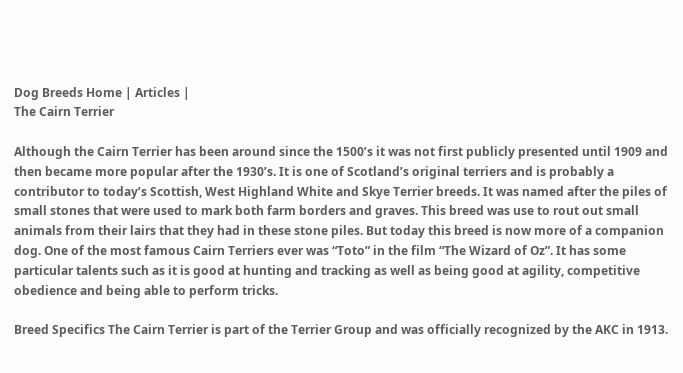Dog Breeds Home | Articles |
The Cairn Terrier

Although the Cairn Terrier has been around since the 1500’s it was not first publicly presented until 1909 and then became more popular after the 1930’s. It is one of Scotland’s original terriers and is probably a contributor to today’s Scottish, West Highland White and Skye Terrier breeds. It was named after the piles of small stones that were used to mark both farm borders and graves. This breed was use to rout out small animals from their lairs that they had in these stone piles. But today this breed is now more of a companion dog. One of the most famous Cairn Terriers ever was “Toto” in the film “The Wizard of Oz”. It has some particular talents such as it is good at hunting and tracking as well as being good at agility, competitive obedience and being able to perform tricks.

Breed Specifics The Cairn Terrier is part of the Terrier Group and was officially recognized by the AKC in 1913.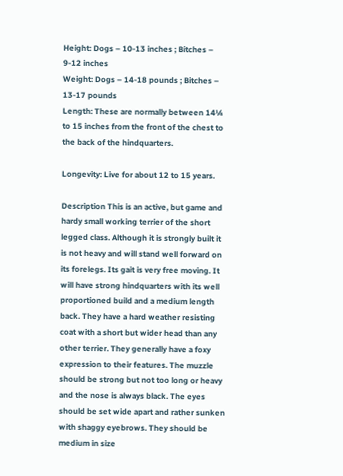Height: Dogs – 10-13 inches ; Bitches – 9-12 inches
Weight: Dogs – 14-18 pounds ; Bitches – 13-17 pounds
Length: These are normally between 14¼ to 15 inches from the front of the chest to the back of the hindquarters.

Longevity: Live for about 12 to 15 years.

Description This is an active, but game and hardy small working terrier of the short legged class. Although it is strongly built it is not heavy and will stand well forward on its forelegs. Its gait is very free moving. It will have strong hindquarters with its well proportioned build and a medium length back. They have a hard weather resisting coat with a short but wider head than any other terrier. They generally have a foxy expression to their features. The muzzle should be strong but not too long or heavy and the nose is always black. The eyes should be set wide apart and rather sunken with shaggy eyebrows. They should be medium in size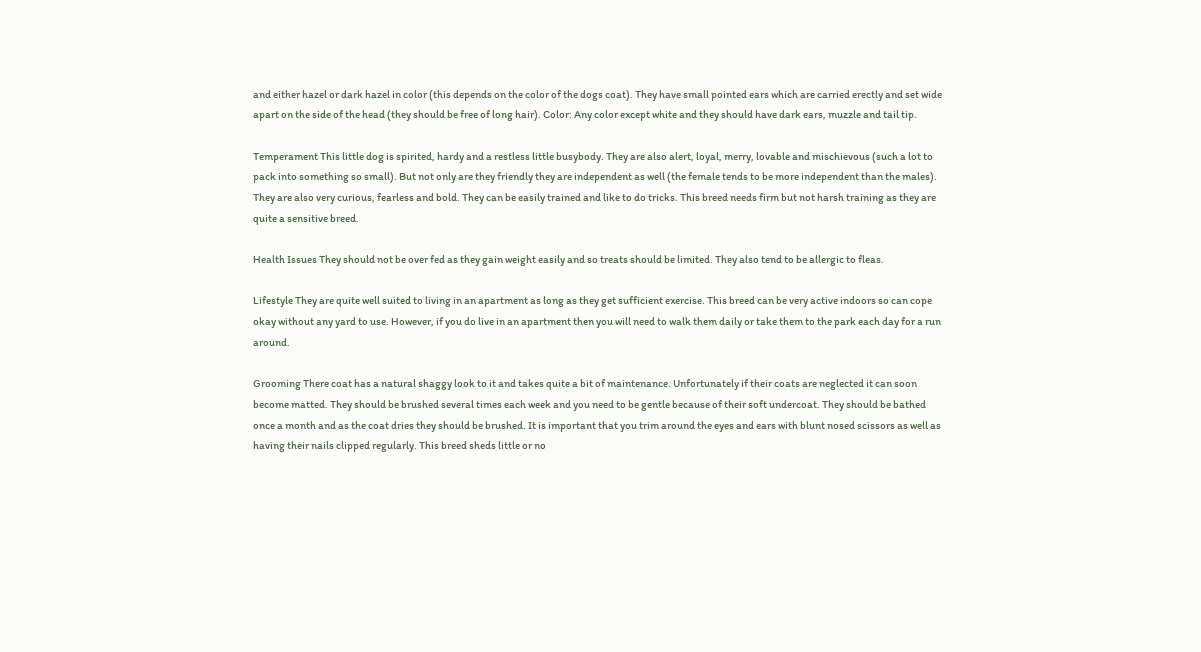and either hazel or dark hazel in color (this depends on the color of the dogs coat). They have small pointed ears which are carried erectly and set wide apart on the side of the head (they should be free of long hair). Color: Any color except white and they should have dark ears, muzzle and tail tip.

Temperament This little dog is spirited, hardy and a restless little busybody. They are also alert, loyal, merry, lovable and mischievous (such a lot to pack into something so small). But not only are they friendly they are independent as well (the female tends to be more independent than the males). They are also very curious, fearless and bold. They can be easily trained and like to do tricks. This breed needs firm but not harsh training as they are quite a sensitive breed.

Health Issues They should not be over fed as they gain weight easily and so treats should be limited. They also tend to be allergic to fleas.

Lifestyle They are quite well suited to living in an apartment as long as they get sufficient exercise. This breed can be very active indoors so can cope okay without any yard to use. However, if you do live in an apartment then you will need to walk them daily or take them to the park each day for a run around.

Grooming There coat has a natural shaggy look to it and takes quite a bit of maintenance. Unfortunately if their coats are neglected it can soon become matted. They should be brushed several times each week and you need to be gentle because of their soft undercoat. They should be bathed once a month and as the coat dries they should be brushed. It is important that you trim around the eyes and ears with blunt nosed scissors as well as having their nails clipped regularly. This breed sheds little or no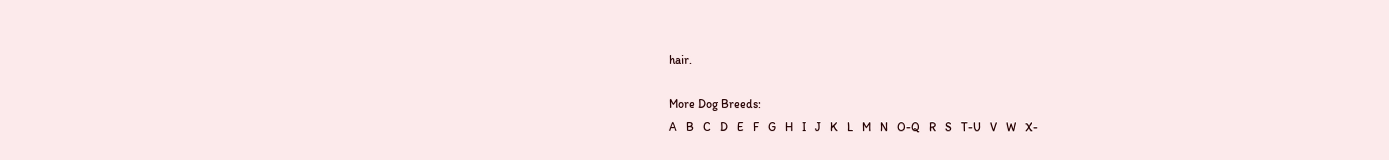hair.

More Dog Breeds:
A   B   C   D   E   F   G   H   I   J   K   L   M   N   O-Q   R   S   T-U   V   W   X-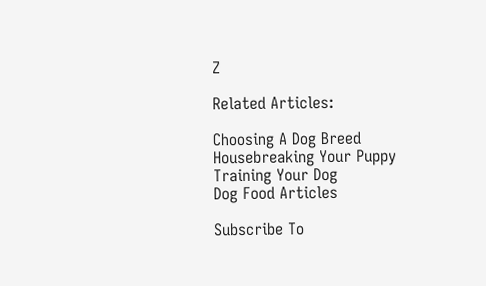Z

Related Articles:

Choosing A Dog Breed
Housebreaking Your Puppy
Training Your Dog
Dog Food Articles

Subscribe To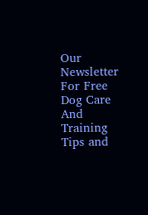Our Newsletter For Free Dog Care And Training Tips and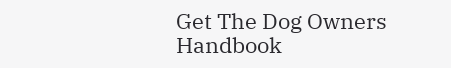Get The Dog Owners Handbook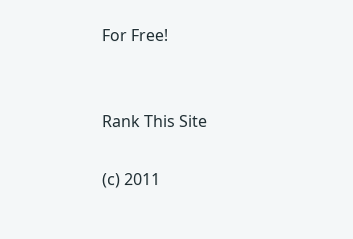For Free!


Rank This Site

(c) 2011